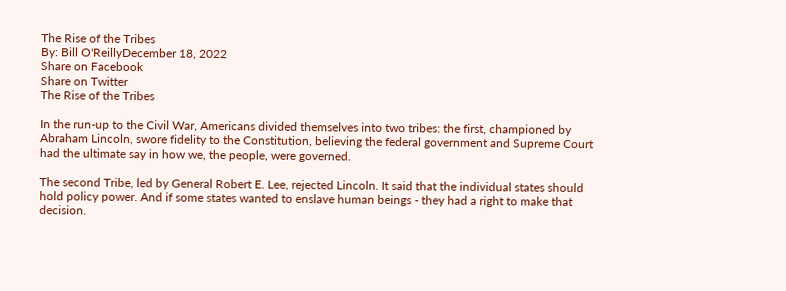The Rise of the Tribes
By: Bill O'ReillyDecember 18, 2022
Share on Facebook
Share on Twitter
The Rise of the Tribes

In the run-up to the Civil War, Americans divided themselves into two tribes: the first, championed by Abraham Lincoln, swore fidelity to the Constitution, believing the federal government and Supreme Court had the ultimate say in how we, the people, were governed.

The second Tribe, led by General Robert E. Lee, rejected Lincoln. It said that the individual states should hold policy power. And if some states wanted to enslave human beings - they had a right to make that decision.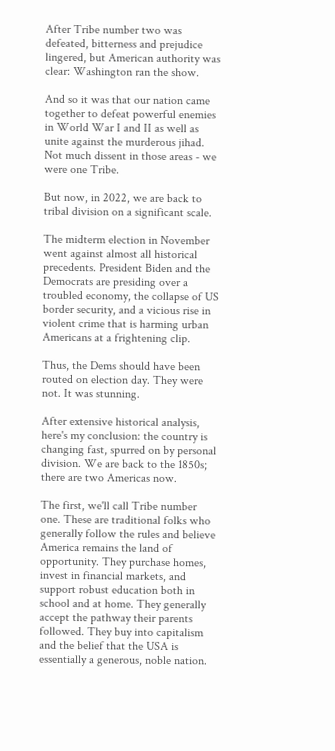After Tribe number two was defeated, bitterness and prejudice lingered, but American authority was clear: Washington ran the show.

And so it was that our nation came together to defeat powerful enemies in World War I and II as well as unite against the murderous jihad. Not much dissent in those areas - we were one Tribe.

But now, in 2022, we are back to tribal division on a significant scale.

The midterm election in November went against almost all historical precedents. President Biden and the Democrats are presiding over a troubled economy, the collapse of US border security, and a vicious rise in violent crime that is harming urban Americans at a frightening clip.

Thus, the Dems should have been routed on election day. They were not. It was stunning.

After extensive historical analysis, here's my conclusion: the country is changing fast, spurred on by personal division. We are back to the 1850s; there are two Americas now.

The first, we'll call Tribe number one. These are traditional folks who generally follow the rules and believe America remains the land of opportunity. They purchase homes, invest in financial markets, and support robust education both in school and at home. They generally accept the pathway their parents followed. They buy into capitalism and the belief that the USA is essentially a generous, noble nation.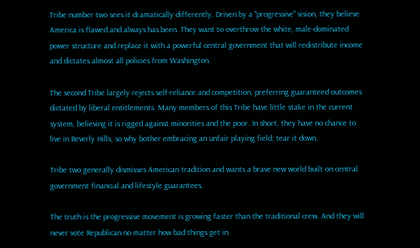Tribe number two sees it dramatically differently. Driven by a "progressive" vision, they believe America is flawed and always has been. They want to overthrow the white, male-dominated power structure and replace it with a powerful central government that will redistribute income and dictates almost all policies from Washington.

The second Tribe largely rejects self-reliance and competition, preferring guaranteed outcomes dictated by liberal entitlements. Many members of this Tribe have little stake in the current system, believing it is rigged against minorities and the poor. In short, they have no chance to live in Beverly Hills, so why bother embracing an unfair playing field; tear it down.

Tribe two generally dismisses American tradition and wants a brave new world built on central government financial and lifestyle guarantees.

The truth is the progressive movement is growing faster than the traditional crew. And they will never vote Republican no matter how bad things get in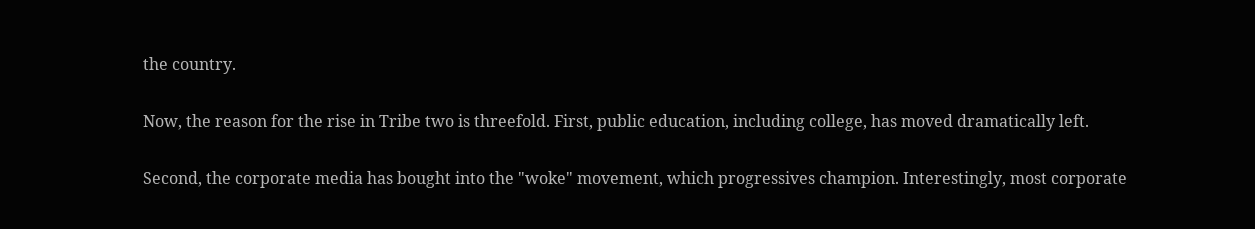the country.

Now, the reason for the rise in Tribe two is threefold. First, public education, including college, has moved dramatically left.

Second, the corporate media has bought into the "woke" movement, which progressives champion. Interestingly, most corporate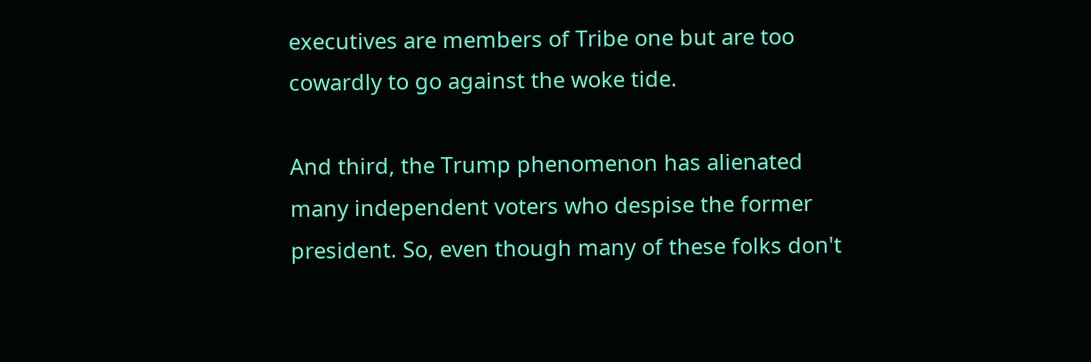executives are members of Tribe one but are too cowardly to go against the woke tide.

And third, the Trump phenomenon has alienated many independent voters who despise the former president. So, even though many of these folks don't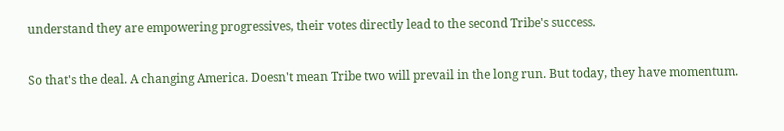understand they are empowering progressives, their votes directly lead to the second Tribe's success.

So that's the deal. A changing America. Doesn't mean Tribe two will prevail in the long run. But today, they have momentum.